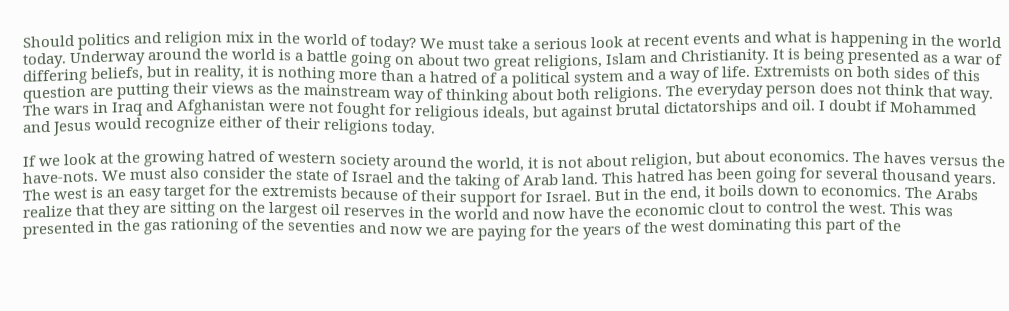Should politics and religion mix in the world of today? We must take a serious look at recent events and what is happening in the world today. Underway around the world is a battle going on about two great religions, Islam and Christianity. It is being presented as a war of differing beliefs, but in reality, it is nothing more than a hatred of a political system and a way of life. Extremists on both sides of this question are putting their views as the mainstream way of thinking about both religions. The everyday person does not think that way. The wars in Iraq and Afghanistan were not fought for religious ideals, but against brutal dictatorships and oil. I doubt if Mohammed and Jesus would recognize either of their religions today.

If we look at the growing hatred of western society around the world, it is not about religion, but about economics. The haves versus the have-nots. We must also consider the state of Israel and the taking of Arab land. This hatred has been going for several thousand years. The west is an easy target for the extremists because of their support for Israel. But in the end, it boils down to economics. The Arabs realize that they are sitting on the largest oil reserves in the world and now have the economic clout to control the west. This was presented in the gas rationing of the seventies and now we are paying for the years of the west dominating this part of the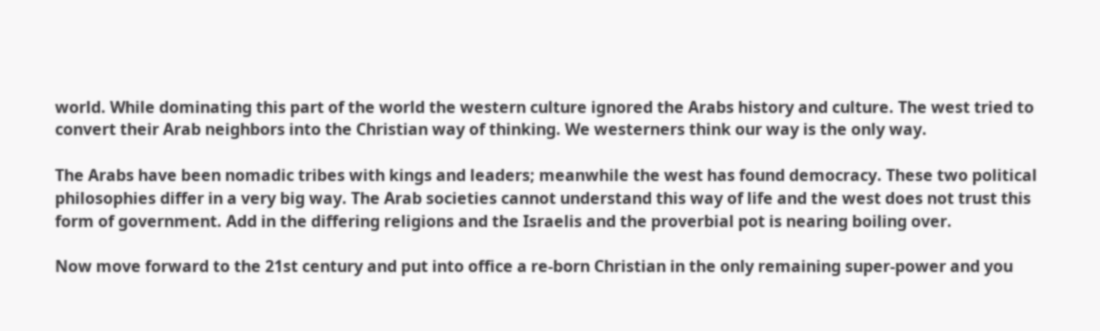world. While dominating this part of the world the western culture ignored the Arabs history and culture. The west tried to convert their Arab neighbors into the Christian way of thinking. We westerners think our way is the only way.

The Arabs have been nomadic tribes with kings and leaders; meanwhile the west has found democracy. These two political philosophies differ in a very big way. The Arab societies cannot understand this way of life and the west does not trust this form of government. Add in the differing religions and the Israelis and the proverbial pot is nearing boiling over.

Now move forward to the 21st century and put into office a re-born Christian in the only remaining super-power and you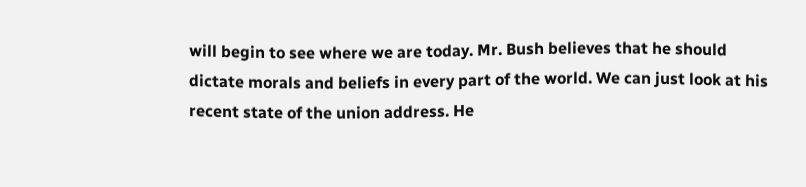will begin to see where we are today. Mr. Bush believes that he should dictate morals and beliefs in every part of the world. We can just look at his recent state of the union address. He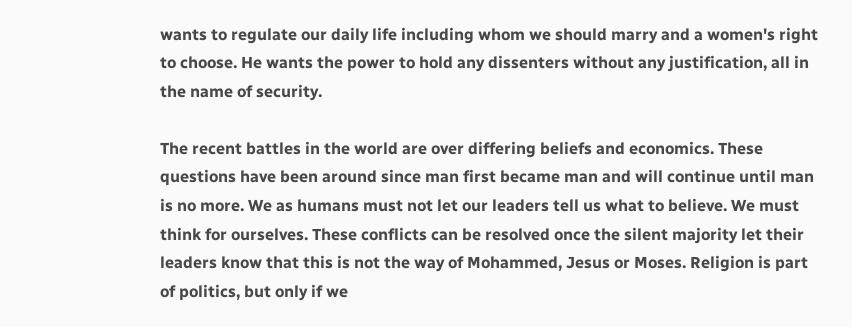wants to regulate our daily life including whom we should marry and a women's right to choose. He wants the power to hold any dissenters without any justification, all in the name of security.

The recent battles in the world are over differing beliefs and economics. These questions have been around since man first became man and will continue until man is no more. We as humans must not let our leaders tell us what to believe. We must think for ourselves. These conflicts can be resolved once the silent majority let their leaders know that this is not the way of Mohammed, Jesus or Moses. Religion is part of politics, but only if we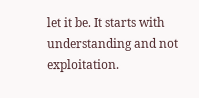let it be. It starts with understanding and not exploitation.